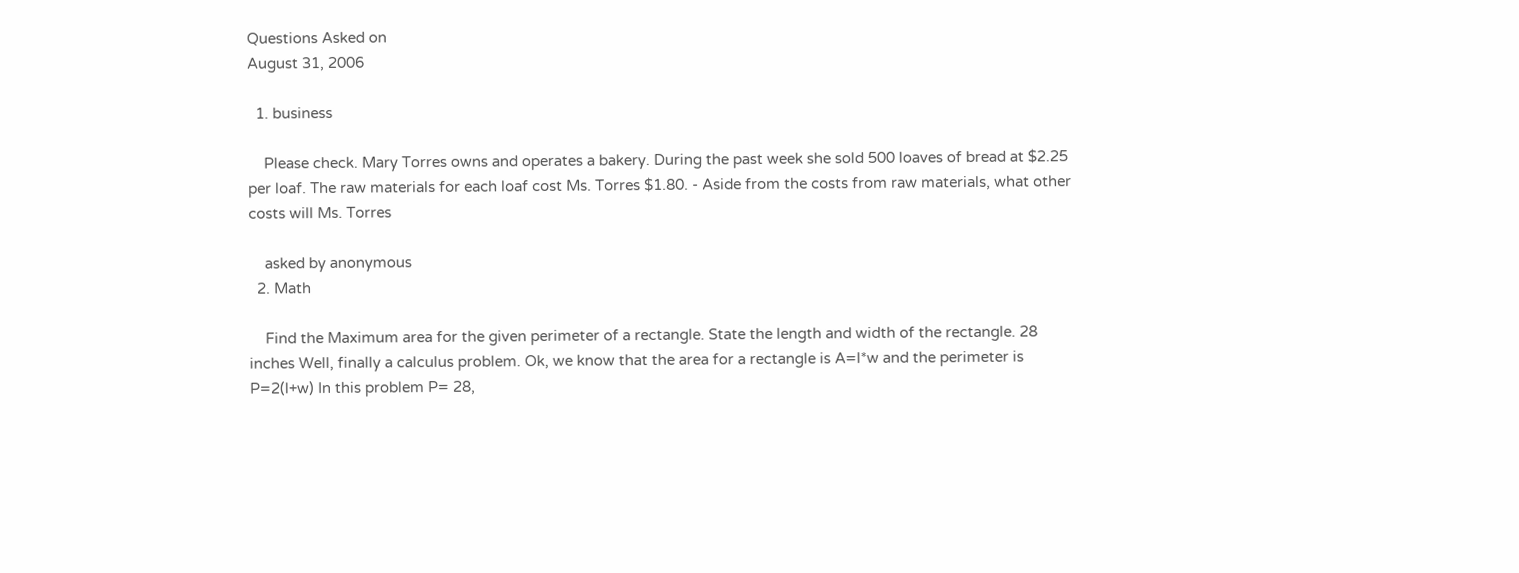Questions Asked on
August 31, 2006

  1. business

    Please check. Mary Torres owns and operates a bakery. During the past week she sold 500 loaves of bread at $2.25 per loaf. The raw materials for each loaf cost Ms. Torres $1.80. - Aside from the costs from raw materials, what other costs will Ms. Torres

    asked by anonymous
  2. Math

    Find the Maximum area for the given perimeter of a rectangle. State the length and width of the rectangle. 28 inches Well, finally a calculus problem. Ok, we know that the area for a rectangle is A=l*w and the perimeter is P=2(l+w) In this problem P= 28,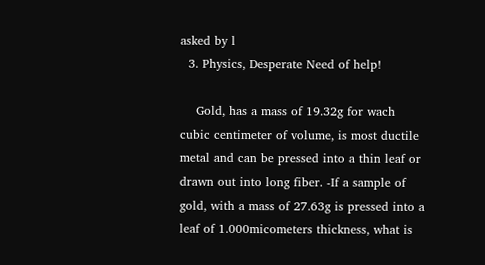asked by l
  3. Physics, Desperate Need of help!

    Gold, has a mass of 19.32g for wach cubic centimeter of volume, is most ductile metal and can be pressed into a thin leaf or drawn out into long fiber. -If a sample of gold, with a mass of 27.63g is pressed into a leaf of 1.000micometers thickness, what is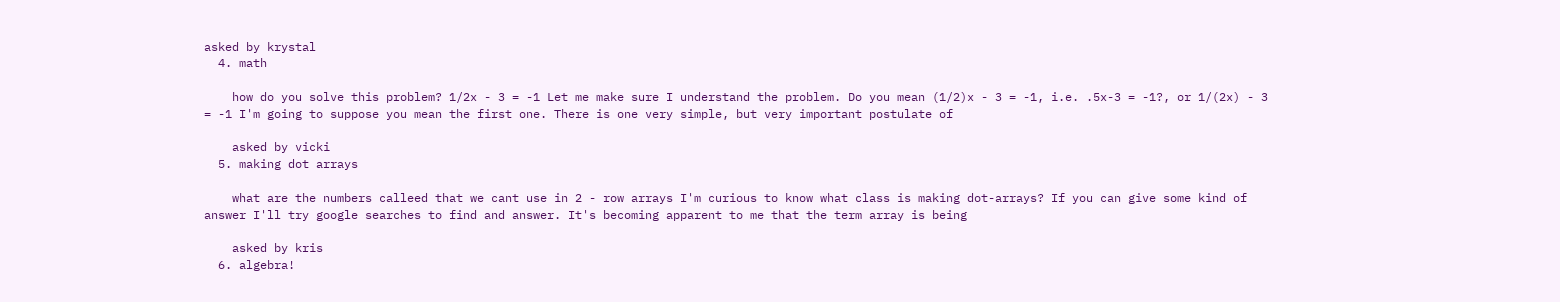asked by krystal
  4. math

    how do you solve this problem? 1/2x - 3 = -1 Let me make sure I understand the problem. Do you mean (1/2)x - 3 = -1, i.e. .5x-3 = -1?, or 1/(2x) - 3 = -1 I'm going to suppose you mean the first one. There is one very simple, but very important postulate of

    asked by vicki
  5. making dot arrays

    what are the numbers calleed that we cant use in 2 - row arrays I'm curious to know what class is making dot-arrays? If you can give some kind of answer I'll try google searches to find and answer. It's becoming apparent to me that the term array is being

    asked by kris
  6. algebra!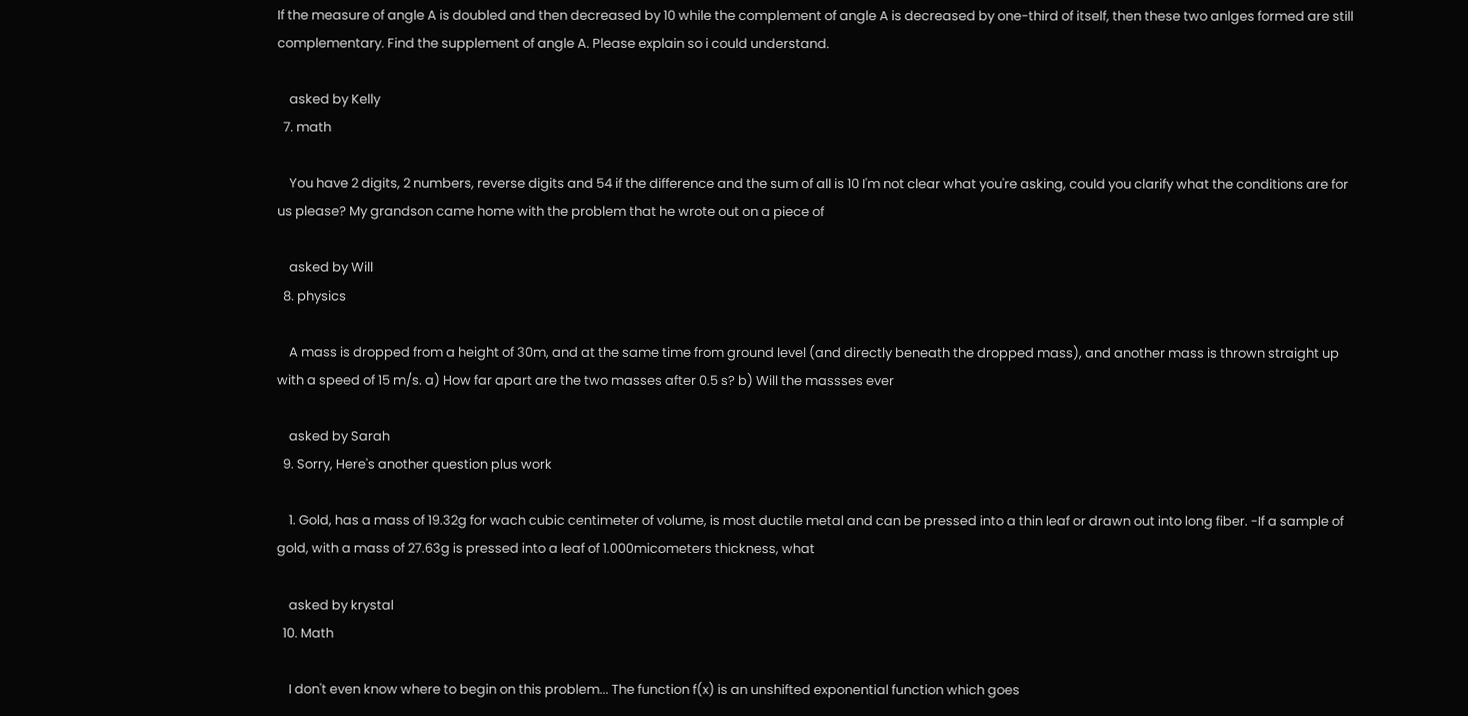If the measure of angle A is doubled and then decreased by 10 while the complement of angle A is decreased by one-third of itself, then these two anlges formed are still complementary. Find the supplement of angle A. Please explain so i could understand.

    asked by Kelly
  7. math

    You have 2 digits, 2 numbers, reverse digits and 54 if the difference and the sum of all is 10 I'm not clear what you're asking, could you clarify what the conditions are for us please? My grandson came home with the problem that he wrote out on a piece of

    asked by Will
  8. physics

    A mass is dropped from a height of 30m, and at the same time from ground level (and directly beneath the dropped mass), and another mass is thrown straight up with a speed of 15 m/s. a) How far apart are the two masses after 0.5 s? b) Will the massses ever

    asked by Sarah
  9. Sorry, Here's another question plus work

    1. Gold, has a mass of 19.32g for wach cubic centimeter of volume, is most ductile metal and can be pressed into a thin leaf or drawn out into long fiber. -If a sample of gold, with a mass of 27.63g is pressed into a leaf of 1.000micometers thickness, what

    asked by krystal
  10. Math

    I don't even know where to begin on this problem... The function f(x) is an unshifted exponential function which goes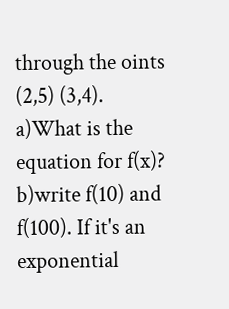through the oints (2,5) (3,4). a)What is the equation for f(x)? b)write f(10) and f(100). If it's an exponential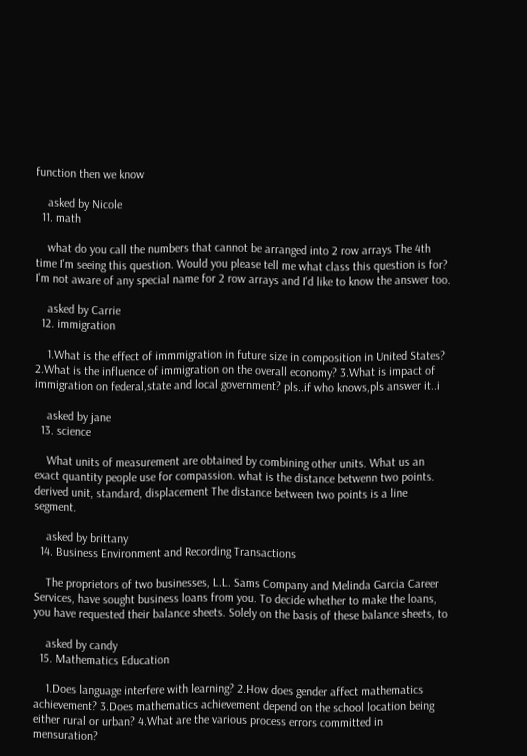function then we know

    asked by Nicole
  11. math

    what do you call the numbers that cannot be arranged into 2 row arrays The 4th time I'm seeing this question. Would you please tell me what class this question is for? I'm not aware of any special name for 2 row arrays and I'd like to know the answer too.

    asked by Carrie
  12. immigration

    1.What is the effect of immmigration in future size in composition in United States? 2.What is the influence of immigration on the overall economy? 3.What is impact of immigration on federal,state and local government? pls..if who knows,pls answer it..i

    asked by jane
  13. science

    What units of measurement are obtained by combining other units. What us an exact quantity people use for compassion. what is the distance betwenn two points. derived unit, standard, displacement The distance between two points is a line segment.

    asked by brittany
  14. Business Environment and Recording Transactions

    The proprietors of two businesses, L.L. Sams Company and Melinda Garcia Career Services, have sought business loans from you. To decide whether to make the loans, you have requested their balance sheets. Solely on the basis of these balance sheets, to

    asked by candy
  15. Mathematics Education

    1.Does language interfere with learning? 2.How does gender affect mathematics achievement? 3.Does mathematics achievement depend on the school location being either rural or urban? 4.What are the various process errors committed in mensuration?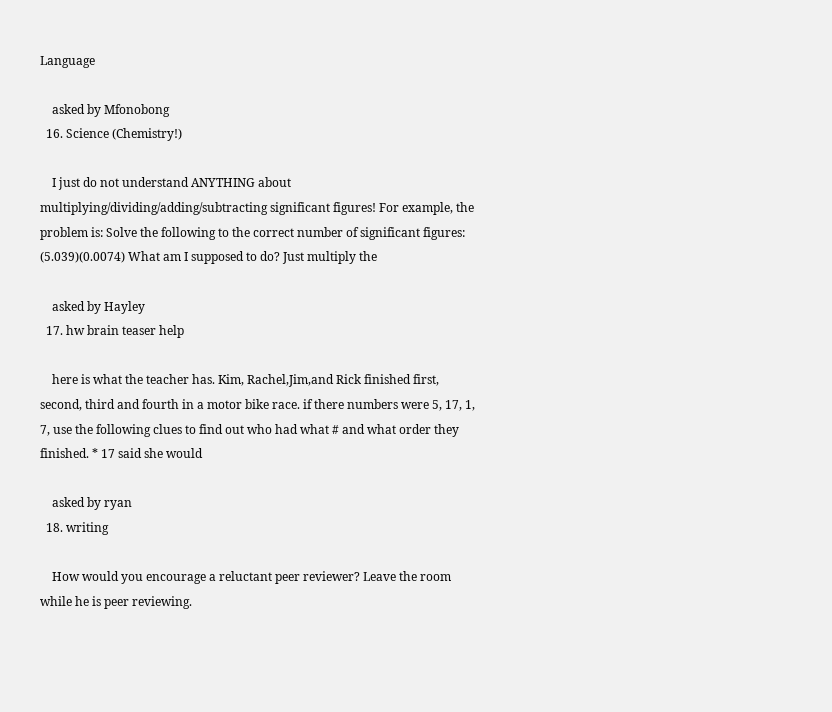Language

    asked by Mfonobong
  16. Science (Chemistry!)

    I just do not understand ANYTHING about multiplying/dividing/adding/subtracting significant figures! For example, the problem is: Solve the following to the correct number of significant figures: (5.039)(0.0074) What am I supposed to do? Just multiply the

    asked by Hayley
  17. hw brain teaser help

    here is what the teacher has. Kim, Rachel,Jim,and Rick finished first, second, third and fourth in a motor bike race. if there numbers were 5, 17, 1, 7, use the following clues to find out who had what # and what order they finished. * 17 said she would

    asked by ryan
  18. writing

    How would you encourage a reluctant peer reviewer? Leave the room while he is peer reviewing.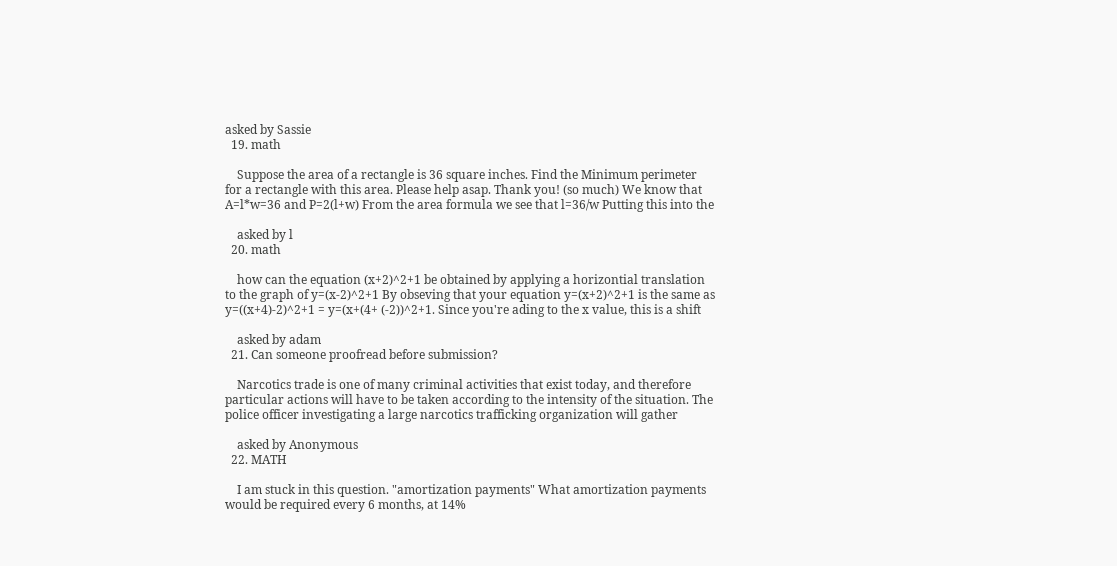asked by Sassie
  19. math

    Suppose the area of a rectangle is 36 square inches. Find the Minimum perimeter for a rectangle with this area. Please help asap. Thank you! (so much) We know that A=l*w=36 and P=2(l+w) From the area formula we see that l=36/w Putting this into the

    asked by l
  20. math

    how can the equation (x+2)^2+1 be obtained by applying a horizontial translation to the graph of y=(x-2)^2+1 By obseving that your equation y=(x+2)^2+1 is the same as y=((x+4)-2)^2+1 = y=(x+(4+ (-2))^2+1. Since you're ading to the x value, this is a shift

    asked by adam
  21. Can someone proofread before submission?

    Narcotics trade is one of many criminal activities that exist today, and therefore particular actions will have to be taken according to the intensity of the situation. The police officer investigating a large narcotics trafficking organization will gather

    asked by Anonymous
  22. MATH

    I am stuck in this question. "amortization payments" What amortization payments would be required every 6 months, at 14%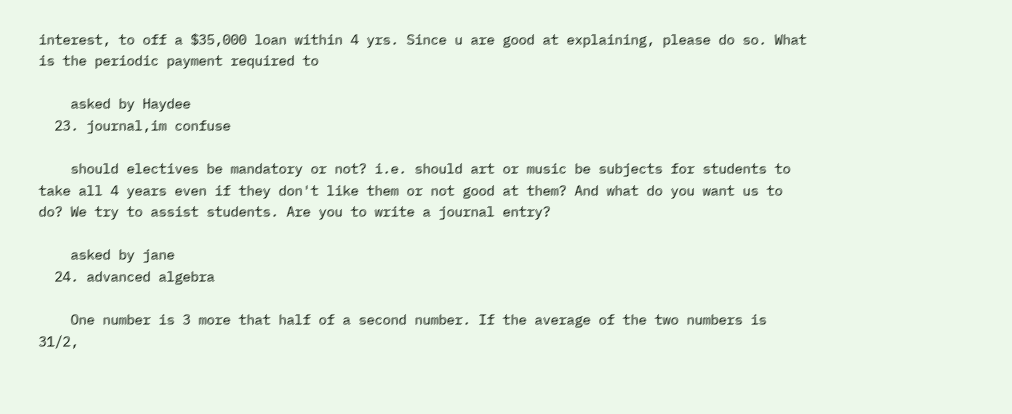interest, to off a $35,000 loan within 4 yrs. Since u are good at explaining, please do so. What is the periodic payment required to

    asked by Haydee
  23. journal,im confuse

    should electives be mandatory or not? i.e. should art or music be subjects for students to take all 4 years even if they don't like them or not good at them? And what do you want us to do? We try to assist students. Are you to write a journal entry?

    asked by jane
  24. advanced algebra

    One number is 3 more that half of a second number. If the average of the two numbers is 31/2,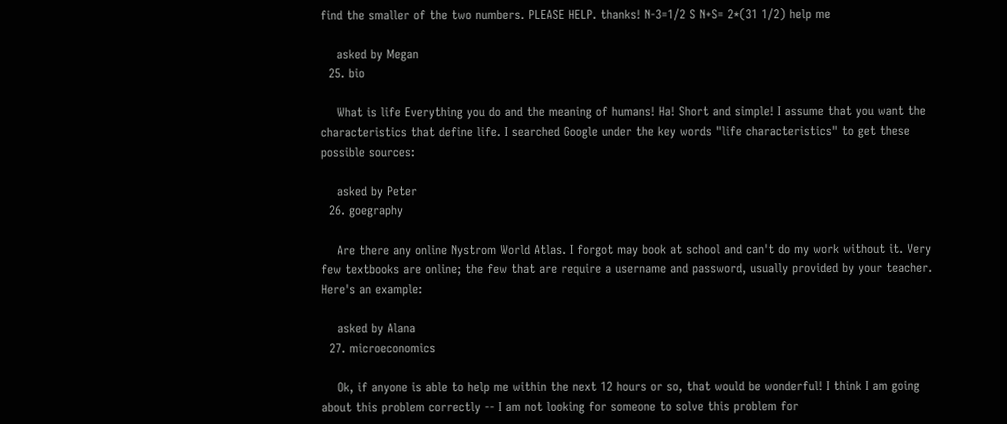find the smaller of the two numbers. PLEASE HELP. thanks! N-3=1/2 S N+S= 2*(31 1/2) help me

    asked by Megan
  25. bio

    What is life Everything you do and the meaning of humans! Ha! Short and simple! I assume that you want the characteristics that define life. I searched Google under the key words "life characteristics" to get these possible sources:

    asked by Peter
  26. goegraphy

    Are there any online Nystrom World Atlas. I forgot may book at school and can't do my work without it. Very few textbooks are online; the few that are require a username and password, usually provided by your teacher. Here's an example:

    asked by Alana
  27. microeconomics

    Ok, if anyone is able to help me within the next 12 hours or so, that would be wonderful! I think I am going about this problem correctly -- I am not looking for someone to solve this problem for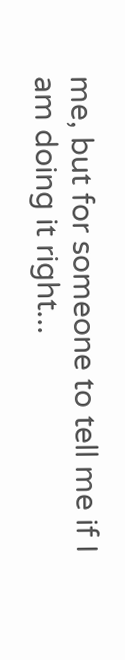me, but for someone to tell me if I am doing it right...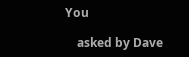You

    asked by Dave